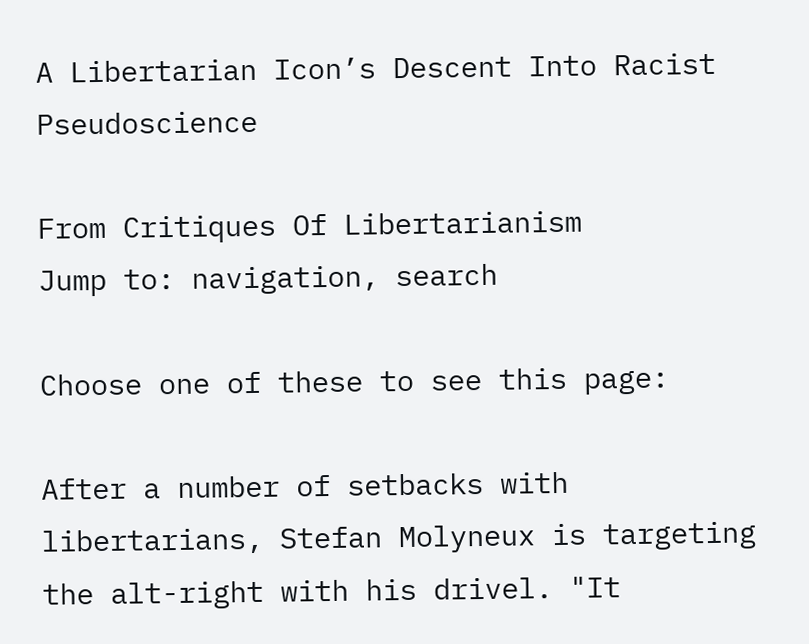A Libertarian Icon’s Descent Into Racist Pseudoscience

From Critiques Of Libertarianism
Jump to: navigation, search

Choose one of these to see this page:

After a number of setbacks with libertarians, Stefan Molyneux is targeting the alt-right with his drivel. "It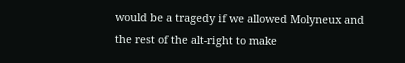would be a tragedy if we allowed Molyneux and the rest of the alt-right to make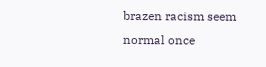brazen racism seem normal once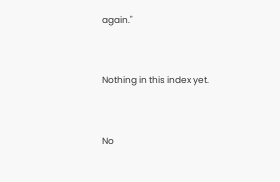again."


Nothing in this index yet.


No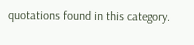quotations found in this category.